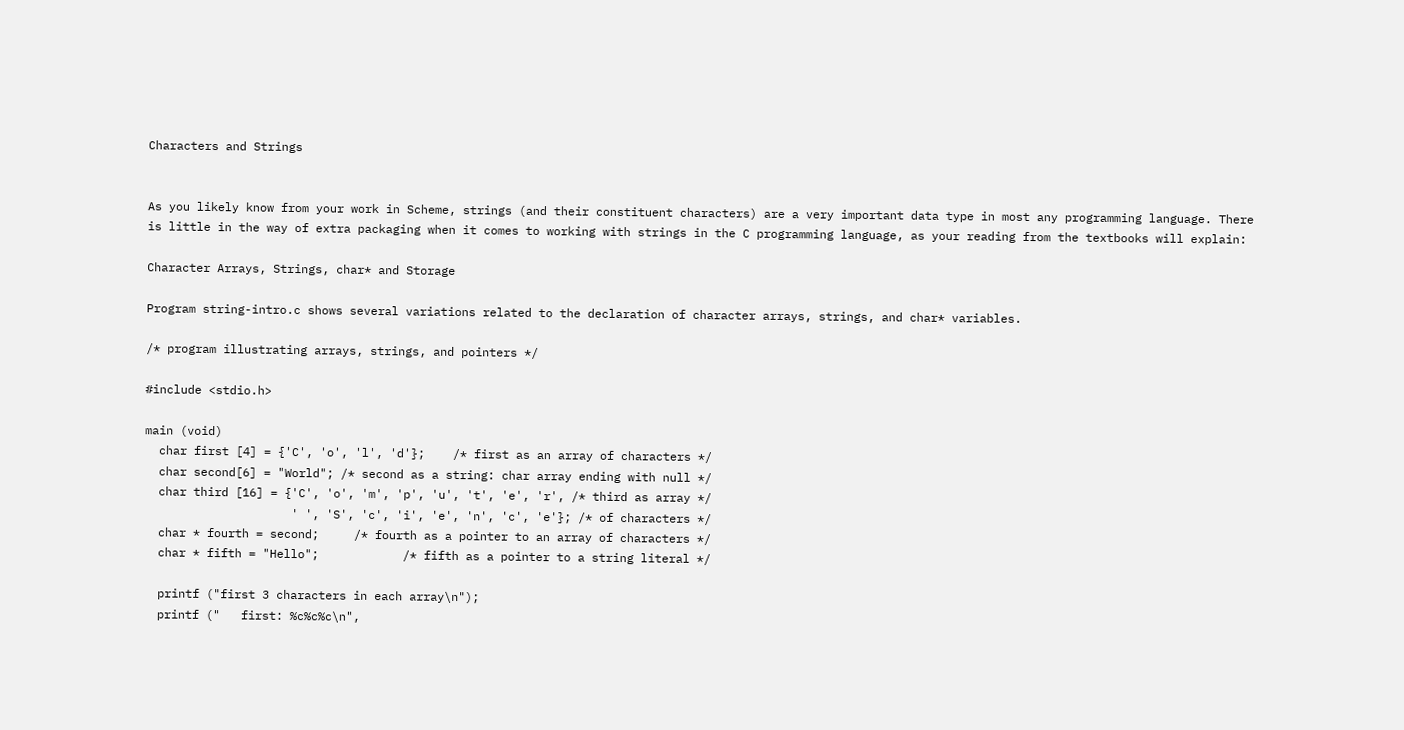Characters and Strings


As you likely know from your work in Scheme, strings (and their constituent characters) are a very important data type in most any programming language. There is little in the way of extra packaging when it comes to working with strings in the C programming language, as your reading from the textbooks will explain:

Character Arrays, Strings, char* and Storage

Program string-intro.c shows several variations related to the declaration of character arrays, strings, and char* variables.

/* program illustrating arrays, strings, and pointers */

#include <stdio.h>

main (void)
  char first [4] = {'C', 'o', 'l', 'd'};    /* first as an array of characters */
  char second[6] = "World"; /* second as a string: char array ending with null */
  char third [16] = {'C', 'o', 'm', 'p', 'u', 't', 'e', 'r', /* third as array */
                     ' ', 'S', 'c', 'i', 'e', 'n', 'c', 'e'}; /* of characters */
  char * fourth = second;     /* fourth as a pointer to an array of characters */
  char * fifth = "Hello";            /* fifth as a pointer to a string literal */

  printf ("first 3 characters in each array\n");
  printf ("   first: %c%c%c\n",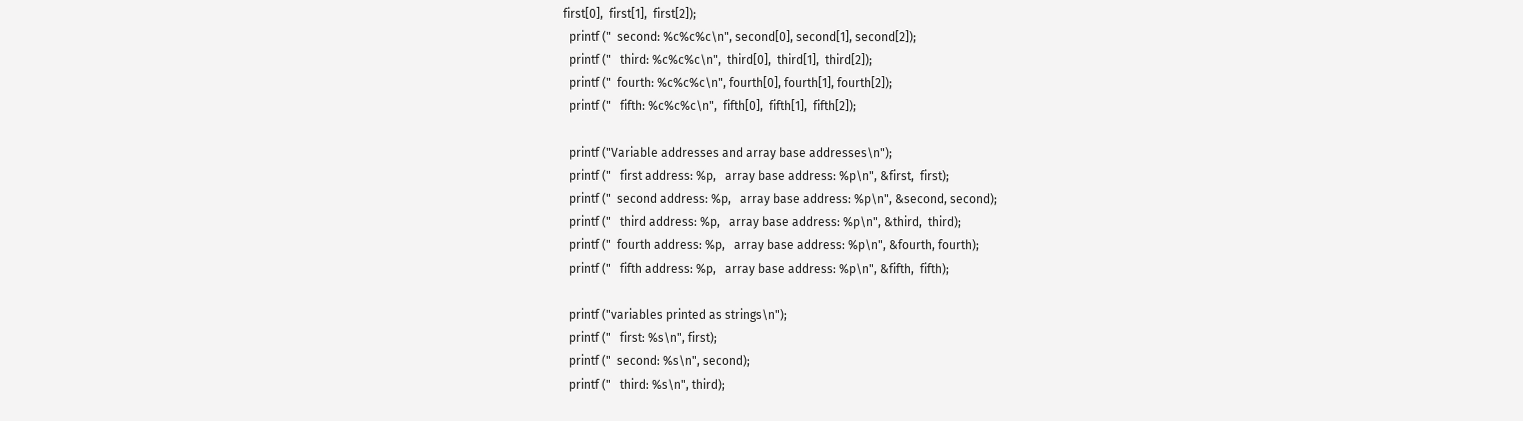first[0],  first[1],  first[2]);
  printf ("  second: %c%c%c\n", second[0], second[1], second[2]);
  printf ("   third: %c%c%c\n",  third[0],  third[1],  third[2]);
  printf ("  fourth: %c%c%c\n", fourth[0], fourth[1], fourth[2]);
  printf ("   fifth: %c%c%c\n",  fifth[0],  fifth[1],  fifth[2]);

  printf ("Variable addresses and array base addresses\n");
  printf ("   first address: %p,   array base address: %p\n", &first,  first);
  printf ("  second address: %p,   array base address: %p\n", &second, second);
  printf ("   third address: %p,   array base address: %p\n", &third,  third);
  printf ("  fourth address: %p,   array base address: %p\n", &fourth, fourth);
  printf ("   fifth address: %p,   array base address: %p\n", &fifth,  fifth);

  printf ("variables printed as strings\n");
  printf ("   first: %s\n", first);
  printf ("  second: %s\n", second);
  printf ("   third: %s\n", third);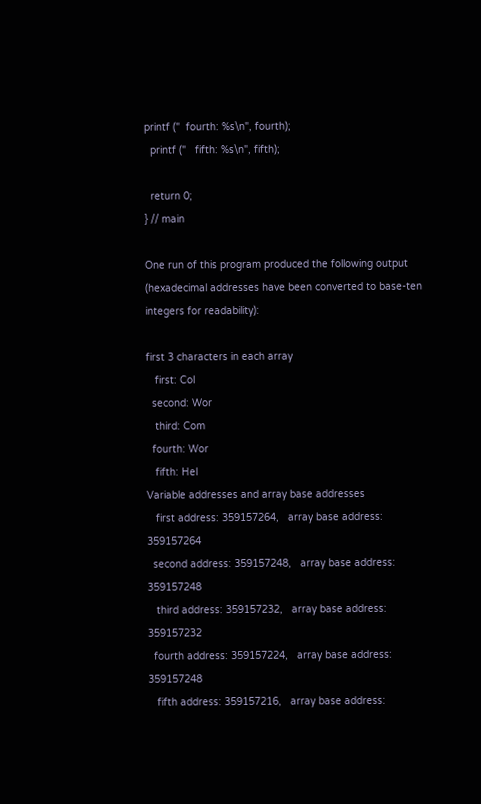printf ("  fourth: %s\n", fourth);
  printf ("   fifth: %s\n", fifth);

  return 0;
} // main

One run of this program produced the following output (hexadecimal addresses have been converted to base-ten integers for readability):

first 3 characters in each array
   first: Col
  second: Wor
   third: Com
  fourth: Wor
   fifth: Hel
Variable addresses and array base addresses
   first address: 359157264,   array base address: 359157264
  second address: 359157248,   array base address: 359157248
   third address: 359157232,   array base address: 359157232
  fourth address: 359157224,   array base address: 359157248
   fifth address: 359157216,   array base address: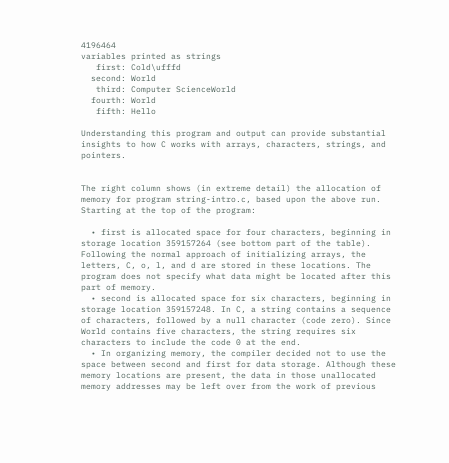4196464
variables printed as strings
   first: Cold\ufffd
  second: World
   third: Computer ScienceWorld
  fourth: World
   fifth: Hello

Understanding this program and output can provide substantial insights to how C works with arrays, characters, strings, and pointers.


The right column shows (in extreme detail) the allocation of memory for program string-intro.c, based upon the above run. Starting at the top of the program:

  • first is allocated space for four characters, beginning in storage location 359157264 (see bottom part of the table). Following the normal approach of initializing arrays, the letters, C, o, l, and d are stored in these locations. The program does not specify what data might be located after this part of memory.
  • second is allocated space for six characters, beginning in storage location 359157248. In C, a string contains a sequence of characters, followed by a null character (code zero). Since World contains five characters, the string requires six characters to include the code 0 at the end.
  • In organizing memory, the compiler decided not to use the space between second and first for data storage. Although these memory locations are present, the data in those unallocated memory addresses may be left over from the work of previous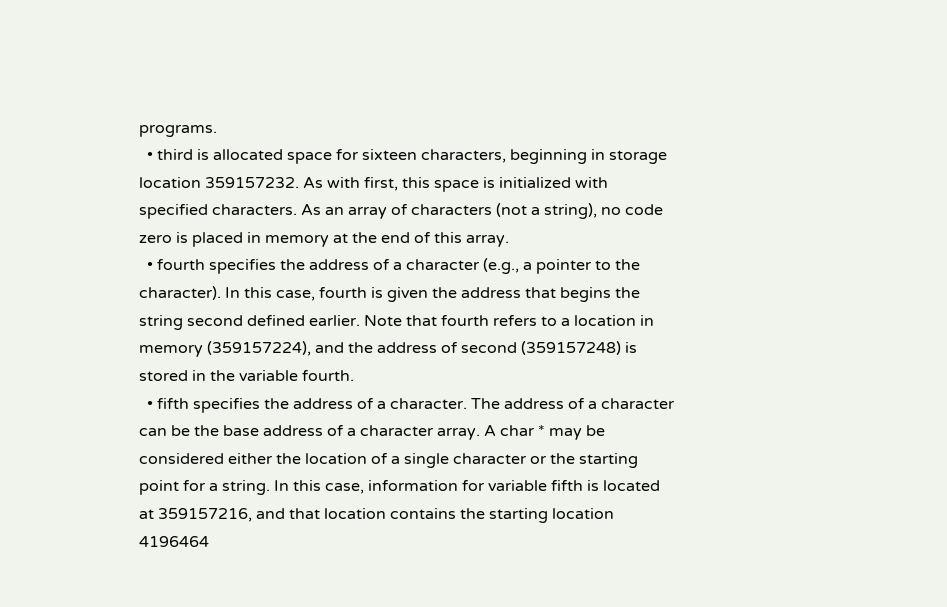programs.
  • third is allocated space for sixteen characters, beginning in storage location 359157232. As with first, this space is initialized with specified characters. As an array of characters (not a string), no code zero is placed in memory at the end of this array.
  • fourth specifies the address of a character (e.g., a pointer to the character). In this case, fourth is given the address that begins the string second defined earlier. Note that fourth refers to a location in memory (359157224), and the address of second (359157248) is stored in the variable fourth.
  • fifth specifies the address of a character. The address of a character can be the base address of a character array. A char * may be considered either the location of a single character or the starting point for a string. In this case, information for variable fifth is located at 359157216, and that location contains the starting location 4196464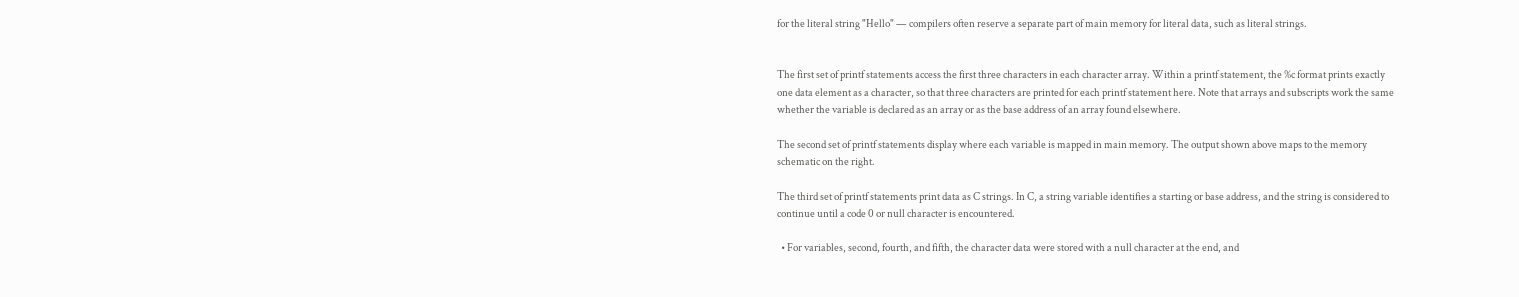for the literal string "Hello" — compilers often reserve a separate part of main memory for literal data, such as literal strings.


The first set of printf statements access the first three characters in each character array. Within a printf statement, the %c format prints exactly one data element as a character, so that three characters are printed for each printf statement here. Note that arrays and subscripts work the same whether the variable is declared as an array or as the base address of an array found elsewhere.

The second set of printf statements display where each variable is mapped in main memory. The output shown above maps to the memory schematic on the right.

The third set of printf statements print data as C strings. In C, a string variable identifies a starting or base address, and the string is considered to continue until a code 0 or null character is encountered.

  • For variables, second, fourth, and fifth, the character data were stored with a null character at the end, and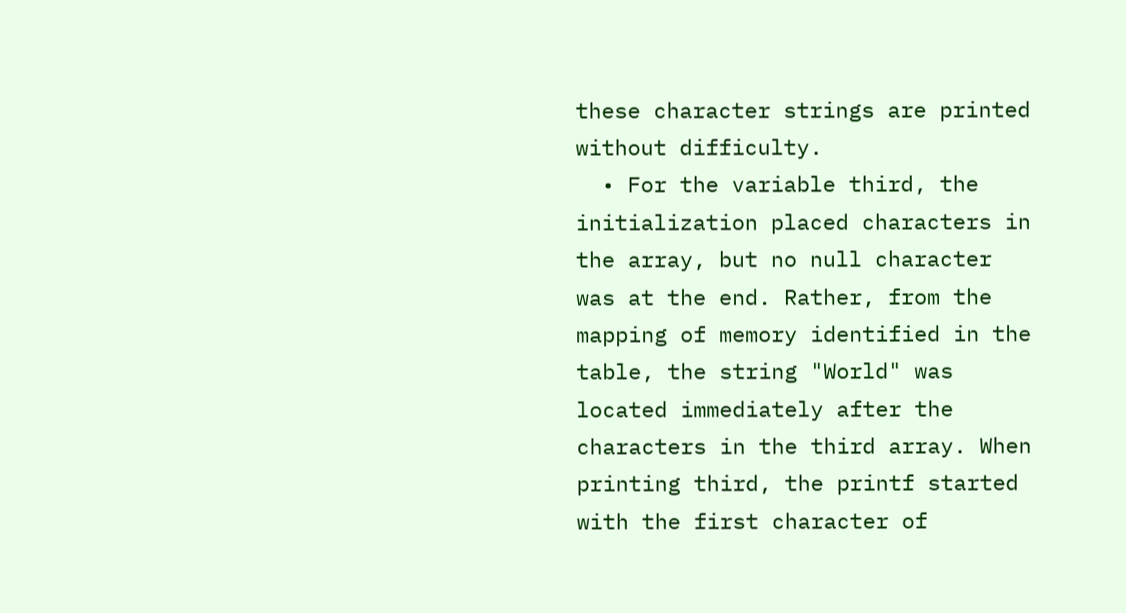these character strings are printed without difficulty.
  • For the variable third, the initialization placed characters in the array, but no null character was at the end. Rather, from the mapping of memory identified in the table, the string "World" was located immediately after the characters in the third array. When printing third, the printf started with the first character of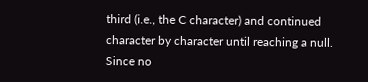third (i.e., the C character) and continued character by character until reaching a null. Since no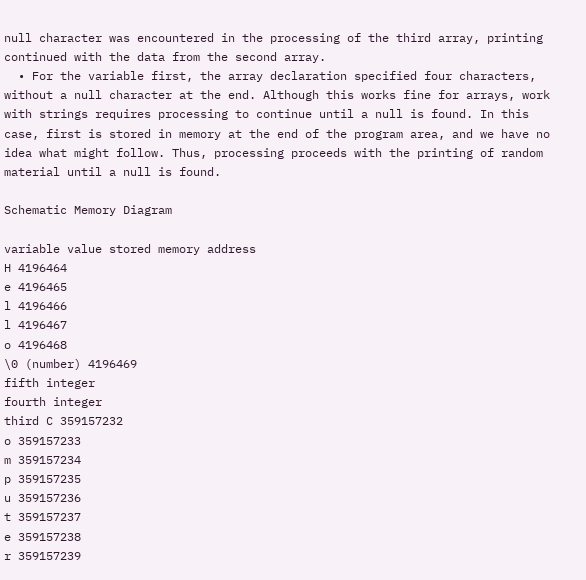null character was encountered in the processing of the third array, printing continued with the data from the second array.
  • For the variable first, the array declaration specified four characters, without a null character at the end. Although this works fine for arrays, work with strings requires processing to continue until a null is found. In this case, first is stored in memory at the end of the program area, and we have no idea what might follow. Thus, processing proceeds with the printing of random material until a null is found.

Schematic Memory Diagram

variable value stored memory address
H 4196464
e 4196465
l 4196466
l 4196467
o 4196468
\0 (number) 4196469
fifth integer
fourth integer
third C 359157232
o 359157233
m 359157234
p 359157235
u 359157236
t 359157237
e 359157238
r 359157239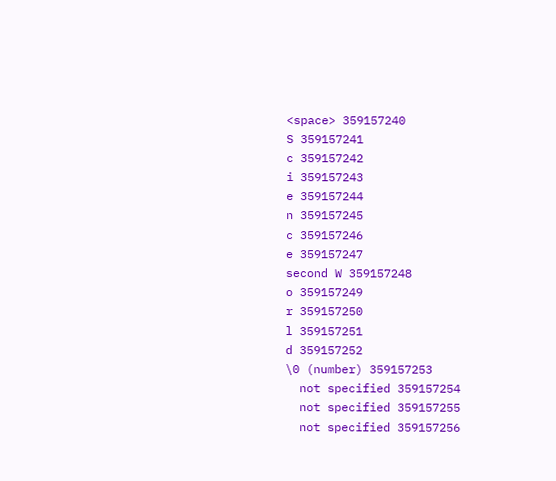<space> 359157240
S 359157241
c 359157242
i 359157243
e 359157244
n 359157245
c 359157246
e 359157247
second W 359157248
o 359157249
r 359157250
l 359157251
d 359157252
\0 (number) 359157253
  not specified 359157254
  not specified 359157255
  not specified 359157256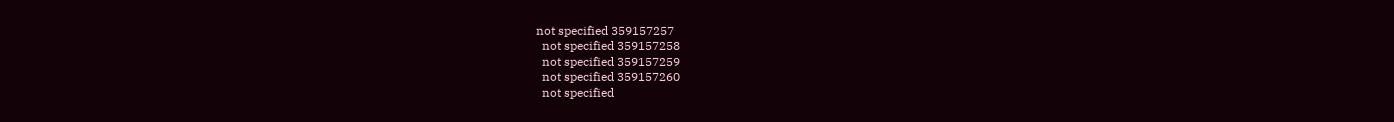not specified 359157257
  not specified 359157258
  not specified 359157259
  not specified 359157260
  not specified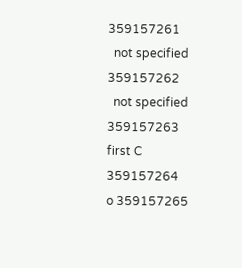359157261
  not specified 359157262
  not specified 359157263
first C 359157264
o 359157265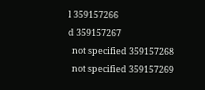l 359157266
d 359157267
  not specified 359157268
  not specified 359157269